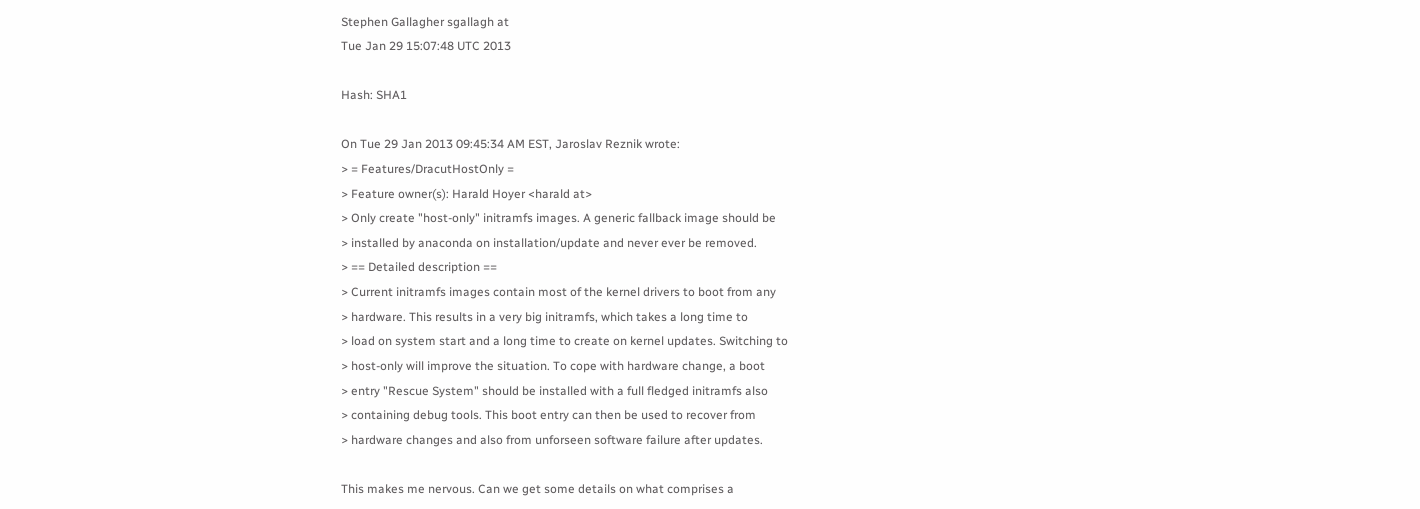Stephen Gallagher sgallagh at
Tue Jan 29 15:07:48 UTC 2013

Hash: SHA1

On Tue 29 Jan 2013 09:45:34 AM EST, Jaroslav Reznik wrote:
> = Features/DracutHostOnly =
> Feature owner(s): Harald Hoyer <harald at>
> Only create "host-only" initramfs images. A generic fallback image should be
> installed by anaconda on installation/update and never ever be removed.
> == Detailed description ==
> Current initramfs images contain most of the kernel drivers to boot from any
> hardware. This results in a very big initramfs, which takes a long time to
> load on system start and a long time to create on kernel updates. Switching to
> host-only will improve the situation. To cope with hardware change, a boot
> entry "Rescue System" should be installed with a full fledged initramfs also
> containing debug tools. This boot entry can then be used to recover from
> hardware changes and also from unforseen software failure after updates.

This makes me nervous. Can we get some details on what comprises a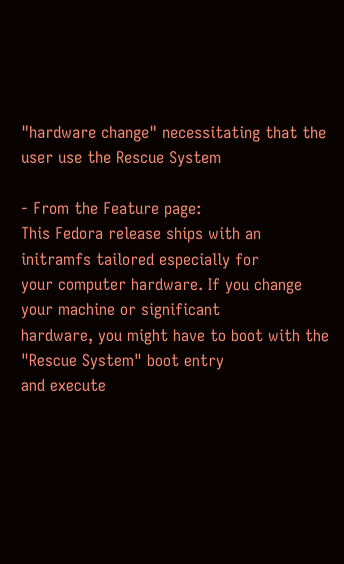"hardware change" necessitating that the user use the Rescue System

- From the Feature page:
This Fedora release ships with an initramfs tailored especially for
your computer hardware. If you change your machine or significant
hardware, you might have to boot with the "Rescue System" boot entry
and execute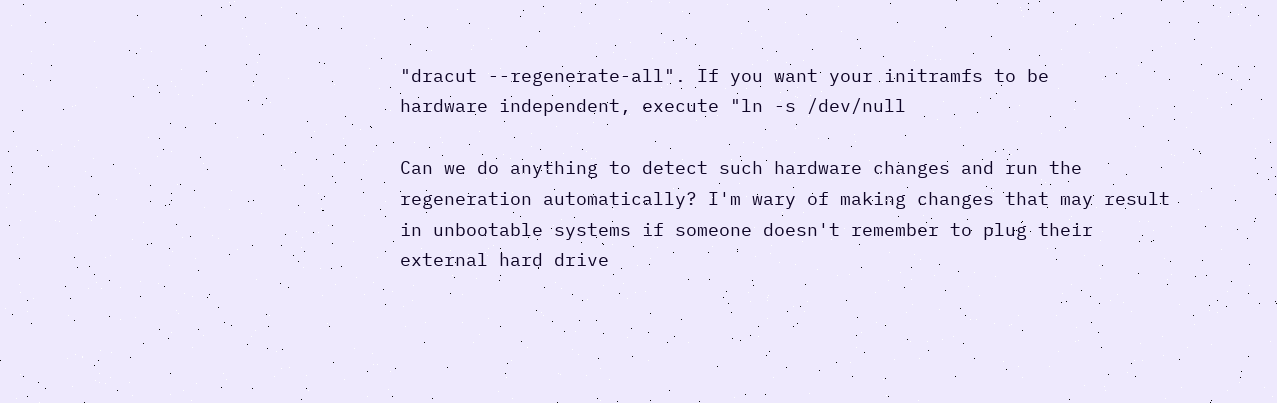"dracut --regenerate-all". If you want your initramfs to be
hardware independent, execute "ln -s /dev/null

Can we do anything to detect such hardware changes and run the
regeneration automatically? I'm wary of making changes that may result
in unbootable systems if someone doesn't remember to plug their
external hard drive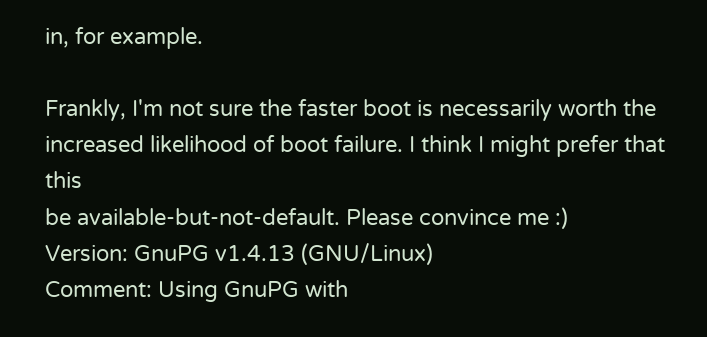in, for example.

Frankly, I'm not sure the faster boot is necessarily worth the
increased likelihood of boot failure. I think I might prefer that this
be available-but-not-default. Please convince me :)
Version: GnuPG v1.4.13 (GNU/Linux)
Comment: Using GnuPG with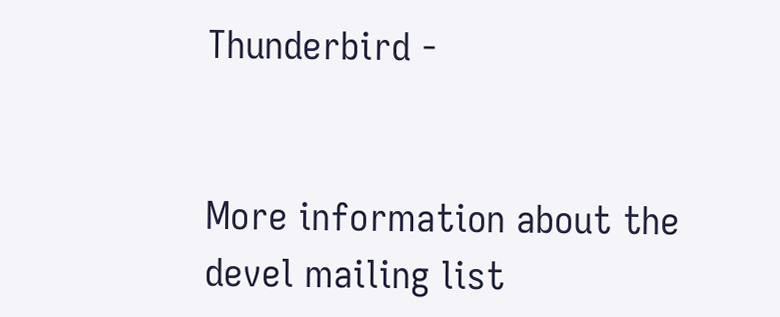Thunderbird -


More information about the devel mailing list